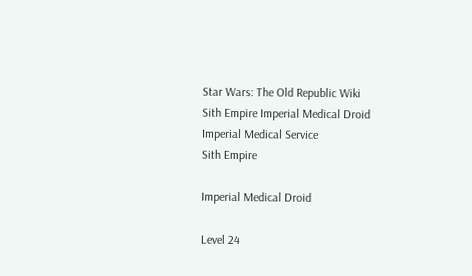Star Wars: The Old Republic Wiki
Sith Empire Imperial Medical Droid
Imperial Medical Service
Sith Empire

Imperial Medical Droid

Level 24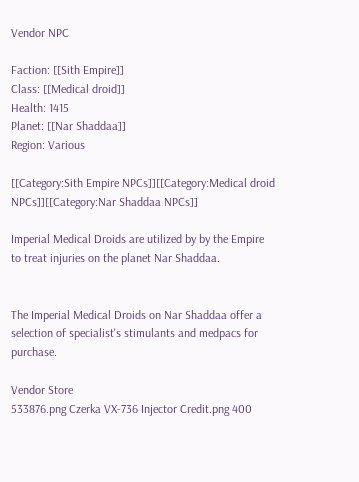Vendor NPC

Faction: [[Sith Empire]]
Class: [[Medical droid]]
Health: 1415
Planet: [[Nar Shaddaa]]
Region: Various

[[Category:Sith Empire NPCs]][[Category:Medical droid NPCs]][[Category:Nar Shaddaa NPCs]]

Imperial Medical Droids are utilized by by the Empire to treat injuries on the planet Nar Shaddaa.


The Imperial Medical Droids on Nar Shaddaa offer a selection of specialist's stimulants and medpacs for purchase.

Vendor Store
533876.png Czerka VX-736 Injector Credit.png 400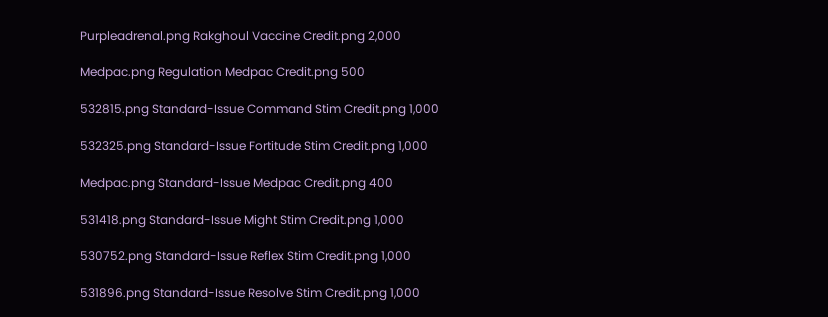Purpleadrenal.png Rakghoul Vaccine Credit.png 2,000

Medpac.png Regulation Medpac Credit.png 500

532815.png Standard-Issue Command Stim Credit.png 1,000

532325.png Standard-Issue Fortitude Stim Credit.png 1,000

Medpac.png Standard-Issue Medpac Credit.png 400

531418.png Standard-Issue Might Stim Credit.png 1,000

530752.png Standard-Issue Reflex Stim Credit.png 1,000

531896.png Standard-Issue Resolve Stim Credit.png 1,000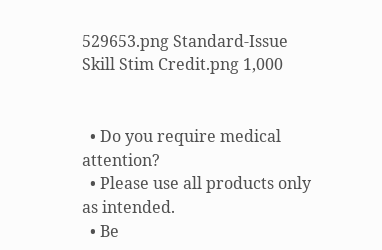529653.png Standard-Issue Skill Stim Credit.png 1,000


  • Do you require medical attention?
  • Please use all products only as intended.
  • Be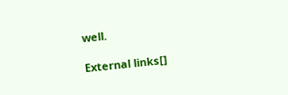well.

External links[]